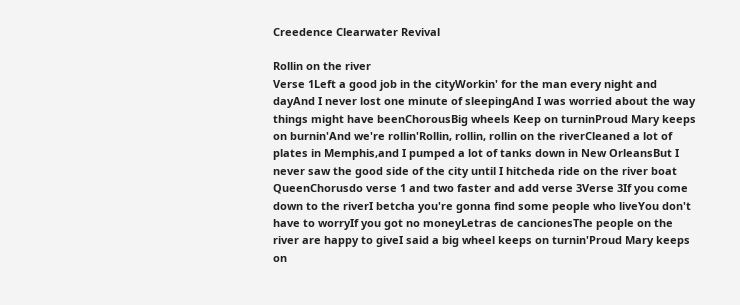Creedence Clearwater Revival

Rollin on the river
Verse 1Left a good job in the cityWorkin' for the man every night and dayAnd I never lost one minute of sleepingAnd I was worried about the way things might have beenChorousBig wheels Keep on turninProud Mary keeps on burnin'And we're rollin'Rollin, rollin, rollin on the riverCleaned a lot of plates in Memphis,and I pumped a lot of tanks down in New OrleansBut I never saw the good side of the city until I hitcheda ride on the river boat QueenChorusdo verse 1 and two faster and add verse 3Verse 3If you come down to the riverI betcha you're gonna find some people who liveYou don't have to worryIf you got no moneyLetras de cancionesThe people on the river are happy to giveI said a big wheel keeps on turnin'Proud Mary keeps on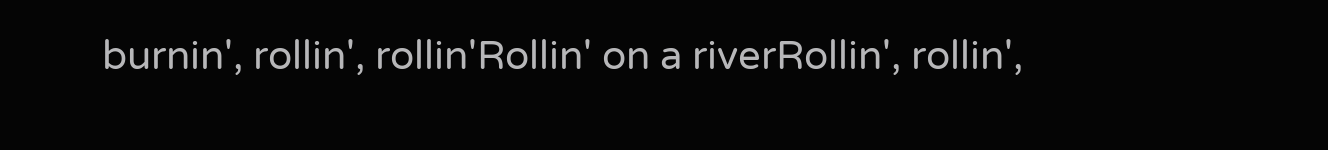burnin', rollin', rollin'Rollin' on a riverRollin', rollin',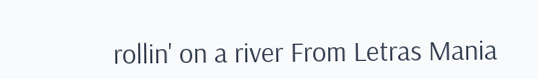rollin' on a river From Letras Mania